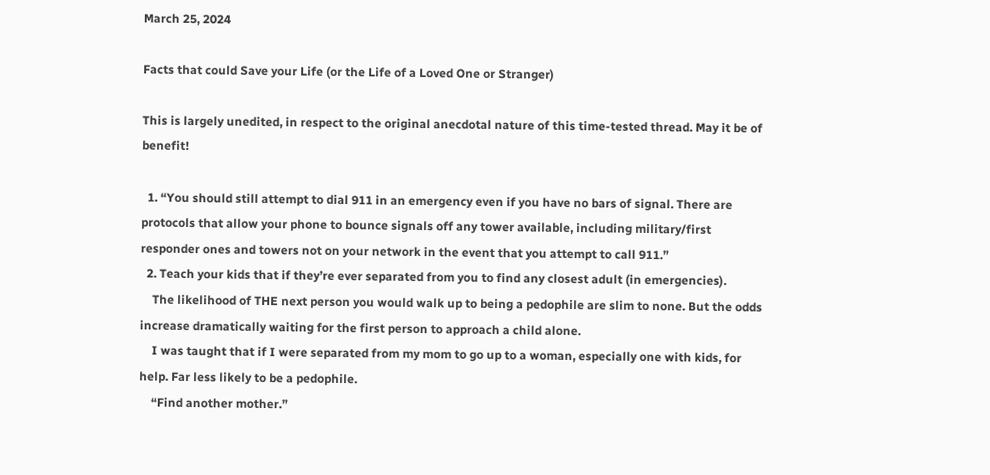March 25, 2024

Facts that could Save your Life (or the Life of a Loved One or Stranger)

This is largely unedited, in respect to the original anecdotal nature of this time-tested thread. May it be of benefit!

  1. “You should still attempt to dial 911 in an emergency even if you have no bars of signal. There are protocols that allow your phone to bounce signals off any tower available, including military/first responder ones and towers not on your network in the event that you attempt to call 911.”
  2. Teach your kids that if they’re ever separated from you to find any closest adult (in emergencies).
    The likelihood of THE next person you would walk up to being a pedophile are slim to none. But the odds increase dramatically waiting for the first person to approach a child alone.
    I was taught that if I were separated from my mom to go up to a woman, especially one with kids, for help. Far less likely to be a pedophile.
    “Find another mother.”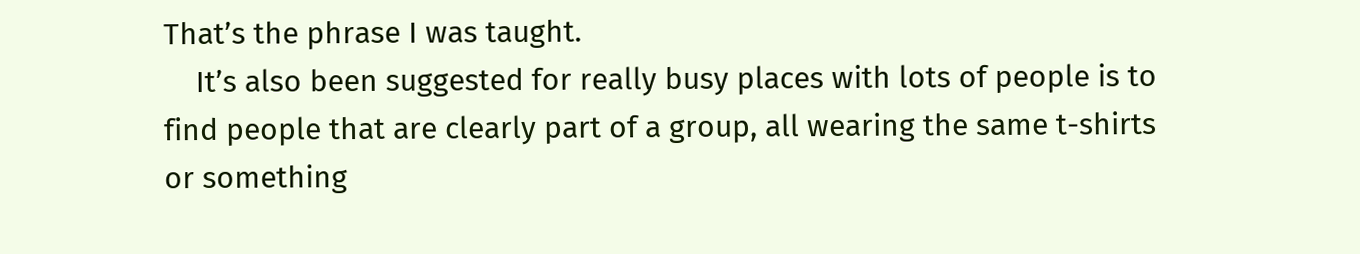That’s the phrase I was taught.
    It’s also been suggested for really busy places with lots of people is to find people that are clearly part of a group, all wearing the same t-shirts or something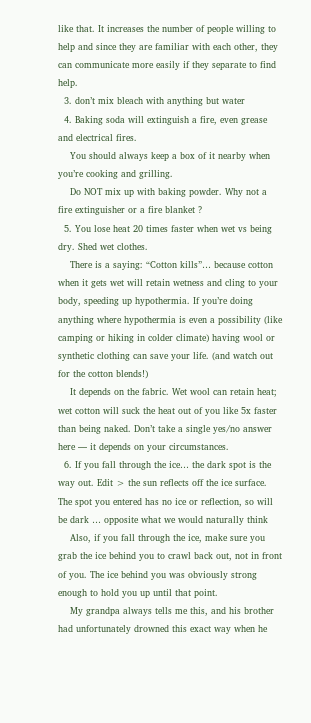like that. It increases the number of people willing to help and since they are familiar with each other, they can communicate more easily if they separate to find help.
  3. don’t mix bleach with anything but water
  4. Baking soda will extinguish a fire, even grease and electrical fires.
    You should always keep a box of it nearby when you’re cooking and grilling.
    Do NOT mix up with baking powder. Why not a fire extinguisher or a fire blanket ?
  5. You lose heat 20 times faster when wet vs being dry. Shed wet clothes.
    There is a saying: “Cotton kills”… because cotton when it gets wet will retain wetness and cling to your body, speeding up hypothermia. If you’re doing anything where hypothermia is even a possibility (like camping or hiking in colder climate) having wool or synthetic clothing can save your life. (and watch out for the cotton blends!)
    It depends on the fabric. Wet wool can retain heat; wet cotton will suck the heat out of you like 5x faster than being naked. Don’t take a single yes/no answer here — it depends on your circumstances.
  6. If you fall through the ice… the dark spot is the way out. Edit > the sun reflects off the ice surface. The spot you entered has no ice or reflection, so will be dark … opposite what we would naturally think
    Also, if you fall through the ice, make sure you grab the ice behind you to crawl back out, not in front of you. The ice behind you was obviously strong enough to hold you up until that point.
    My grandpa always tells me this, and his brother had unfortunately drowned this exact way when he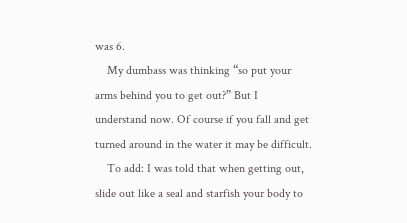was 6.
    My dumbass was thinking “so put your arms behind you to get out?” But I understand now. Of course if you fall and get turned around in the water it may be difficult.
    To add: I was told that when getting out, slide out like a seal and starfish your body to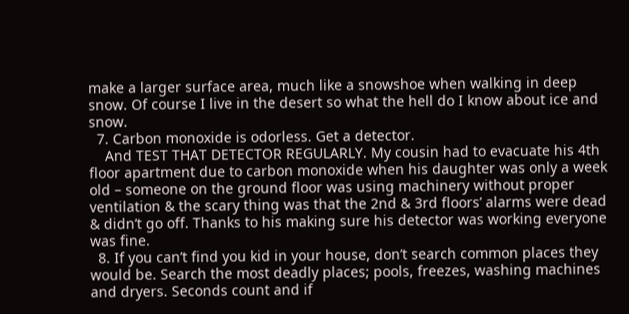make a larger surface area, much like a snowshoe when walking in deep snow. Of course I live in the desert so what the hell do I know about ice and snow.
  7. Carbon monoxide is odorless. Get a detector.
    And TEST THAT DETECTOR REGULARLY. My cousin had to evacuate his 4th floor apartment due to carbon monoxide when his daughter was only a week old – someone on the ground floor was using machinery without proper ventilation & the scary thing was that the 2nd & 3rd floors’ alarms were dead & didn’t go off. Thanks to his making sure his detector was working everyone was fine.
  8. If you can’t find you kid in your house, don’t search common places they would be. Search the most deadly places; pools, freezes, washing machines and dryers. Seconds count and if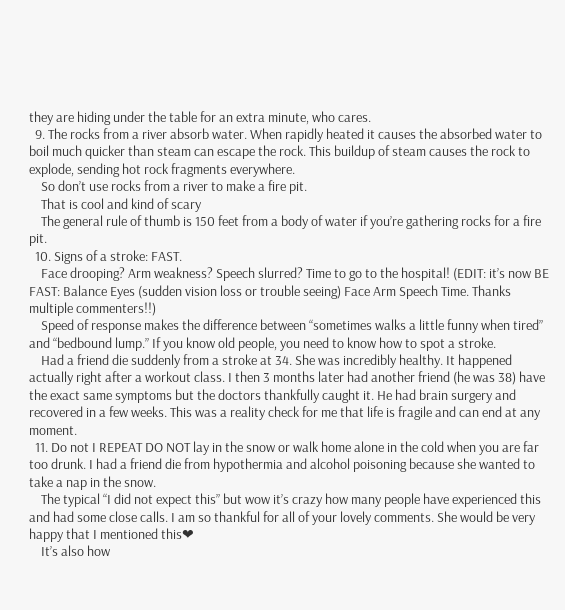they are hiding under the table for an extra minute, who cares.
  9. The rocks from a river absorb water. When rapidly heated it causes the absorbed water to boil much quicker than steam can escape the rock. This buildup of steam causes the rock to explode, sending hot rock fragments everywhere.
    So don’t use rocks from a river to make a fire pit.
    That is cool and kind of scary
    The general rule of thumb is 150 feet from a body of water if you’re gathering rocks for a fire pit.
  10. Signs of a stroke: FAST.
    Face drooping? Arm weakness? Speech slurred? Time to go to the hospital! (EDIT: it’s now BE FAST: Balance Eyes (sudden vision loss or trouble seeing) Face Arm Speech Time. Thanks multiple commenters!!)
    Speed of response makes the difference between “sometimes walks a little funny when tired” and “bedbound lump.” If you know old people, you need to know how to spot a stroke.
    Had a friend die suddenly from a stroke at 34. She was incredibly healthy. It happened actually right after a workout class. I then 3 months later had another friend (he was 38) have the exact same symptoms but the doctors thankfully caught it. He had brain surgery and recovered in a few weeks. This was a reality check for me that life is fragile and can end at any moment.
  11. Do not I REPEAT DO NOT lay in the snow or walk home alone in the cold when you are far too drunk. I had a friend die from hypothermia and alcohol poisoning because she wanted to take a nap in the snow.
    The typical “I did not expect this” but wow it’s crazy how many people have experienced this and had some close calls. I am so thankful for all of your lovely comments. She would be very happy that I mentioned this❤
    It’s also how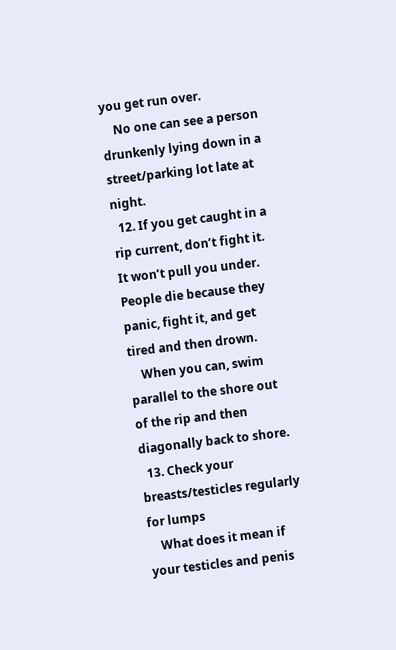you get run over.
    No one can see a person drunkenly lying down in a street/parking lot late at night.
  12. If you get caught in a rip current, don’t fight it. It won’t pull you under. People die because they panic, fight it, and get tired and then drown.
    When you can, swim parallel to the shore out of the rip and then diagonally back to shore.
  13. Check your breasts/testicles regularly for lumps
    What does it mean if your testicles and penis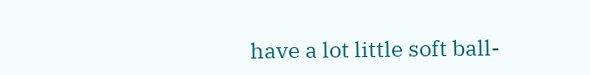have a lot little soft ball-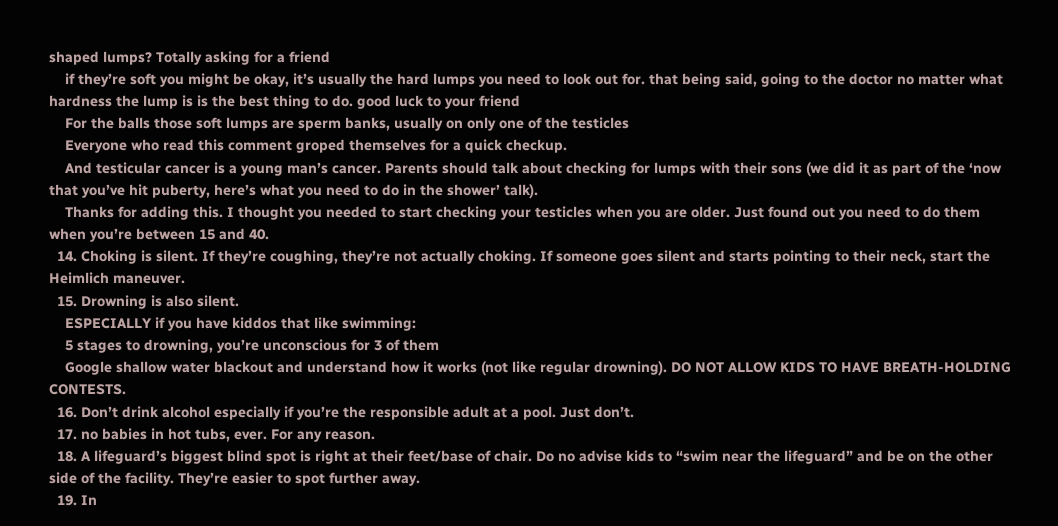shaped lumps? Totally asking for a friend
    if they’re soft you might be okay, it’s usually the hard lumps you need to look out for. that being said, going to the doctor no matter what hardness the lump is is the best thing to do. good luck to your friend
    For the balls those soft lumps are sperm banks, usually on only one of the testicles
    Everyone who read this comment groped themselves for a quick checkup.
    And testicular cancer is a young man’s cancer. Parents should talk about checking for lumps with their sons (we did it as part of the ‘now that you’ve hit puberty, here’s what you need to do in the shower’ talk).
    Thanks for adding this. I thought you needed to start checking your testicles when you are older. Just found out you need to do them when you’re between 15 and 40.
  14. Choking is silent. If they’re coughing, they’re not actually choking. If someone goes silent and starts pointing to their neck, start the Heimlich maneuver.
  15. Drowning is also silent.
    ESPECIALLY if you have kiddos that like swimming:
    5 stages to drowning, you’re unconscious for 3 of them
    Google shallow water blackout and understand how it works (not like regular drowning). DO NOT ALLOW KIDS TO HAVE BREATH-HOLDING CONTESTS.
  16. Don’t drink alcohol especially if you’re the responsible adult at a pool. Just don’t.
  17. no babies in hot tubs, ever. For any reason.
  18. A lifeguard’s biggest blind spot is right at their feet/base of chair. Do no advise kids to “swim near the lifeguard” and be on the other side of the facility. They’re easier to spot further away.
  19. In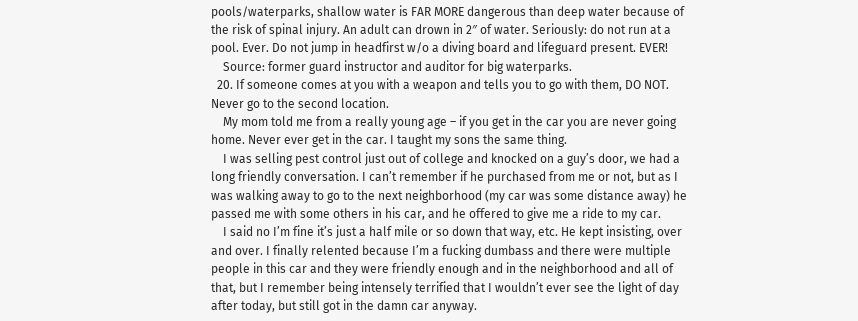pools/waterparks, shallow water is FAR MORE dangerous than deep water because of the risk of spinal injury. An adult can drown in 2″ of water. Seriously: do not run at a pool. Ever. Do not jump in headfirst w/o a diving board and lifeguard present. EVER!
    Source: former guard instructor and auditor for big waterparks.
  20. If someone comes at you with a weapon and tells you to go with them, DO NOT. Never go to the second location.
    My mom told me from a really young age – if you get in the car you are never going home. Never ever get in the car. I taught my sons the same thing.
    I was selling pest control just out of college and knocked on a guy’s door, we had a long friendly conversation. I can’t remember if he purchased from me or not, but as I was walking away to go to the next neighborhood (my car was some distance away) he passed me with some others in his car, and he offered to give me a ride to my car.
    I said no I’m fine it’s just a half mile or so down that way, etc. He kept insisting, over and over. I finally relented because I’m a fucking dumbass and there were multiple people in this car and they were friendly enough and in the neighborhood and all of that, but I remember being intensely terrified that I wouldn’t ever see the light of day after today, but still got in the damn car anyway.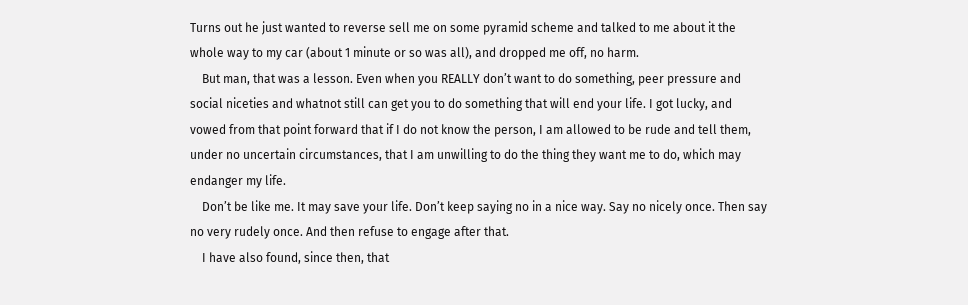Turns out he just wanted to reverse sell me on some pyramid scheme and talked to me about it the whole way to my car (about 1 minute or so was all), and dropped me off, no harm.
    But man, that was a lesson. Even when you REALLY don’t want to do something, peer pressure and social niceties and whatnot still can get you to do something that will end your life. I got lucky, and vowed from that point forward that if I do not know the person, I am allowed to be rude and tell them, under no uncertain circumstances, that I am unwilling to do the thing they want me to do, which may endanger my life.
    Don’t be like me. It may save your life. Don’t keep saying no in a nice way. Say no nicely once. Then say no very rudely once. And then refuse to engage after that.
    I have also found, since then, that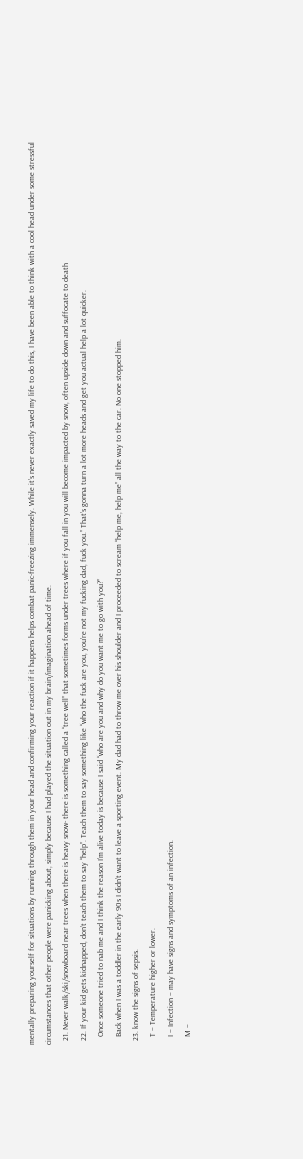mentally preparing yourself for situations by running through them in your head and confirming your reaction if it happens helps combat panic-freezing immensely. While it’s never exactly saved my life to do this, I have been able to think with a cool head under some stressful circumstances that other people were panicking about, simply because I had played the situation out in my brain/imagination ahead of time.
  21. Never walk/ski/snowboard near trees when there is heavy snow- there is something called a “tree well” that sometimes forms under trees where if you fall in you will become impacted by snow, often upside down and suffocate to death
  22. If your kid gets kidnapped, don’t teach them to say “help”. Teach them to say something like “who the fuck are you, you’re not my fucking dad, fuck you.” That’s gonna turn a lot more heads and get you actual help a lot quicker.
    Once someone tried to nab me and I think the reason I’m alive today is because I said “who are you and why do you want me to go with you?”
    Back when I was a toddler in the early 90s I didn’t want to leave a sporting event. My dad had to throw me over his shoulder and I proceeded to scream “help me, help me” all the way to the car. No one stopped him.
  23. know the signs of sepsis.
    T – Temperature higher or lower.
    I – Infection – may have signs and symptoms of an infection.
    M –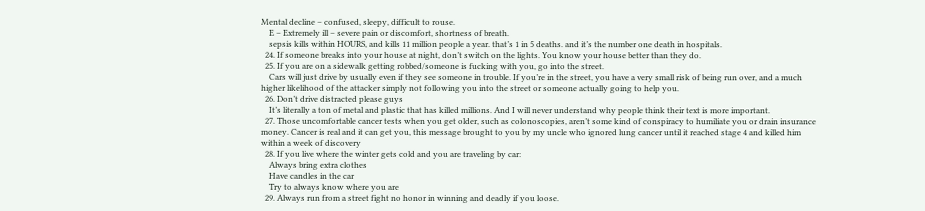Mental decline – confused, sleepy, difficult to rouse.
    E – Extremely ill – severe pain or discomfort, shortness of breath.
    sepsis kills within HOURS, and kills 11 million people a year. that’s 1 in 5 deaths. and it’s the number one death in hospitals.
  24. If someone breaks into your house at night, don’t switch on the lights. You know your house better than they do.
  25. If you are on a sidewalk getting robbed/someone is fucking with you, go into the street.
    Cars will just drive by usually even if they see someone in trouble. If you’re in the street, you have a very small risk of being run over, and a much higher likelihood of the attacker simply not following you into the street or someone actually going to help you.
  26. Don’t drive distracted please guys
    It’s literally a ton of metal and plastic that has killed millions. And I will never understand why people think their text is more important.
  27. Those uncomfortable cancer tests when you get older, such as colonoscopies, aren’t some kind of conspiracy to humiliate you or drain insurance money. Cancer is real and it can get you, this message brought to you by my uncle who ignored lung cancer until it reached stage 4 and killed him within a week of discovery
  28. If you live where the winter gets cold and you are traveling by car:
    Always bring extra clothes
    Have candles in the car
    Try to always know where you are
  29. Always run from a street fight no honor in winning and deadly if you loose.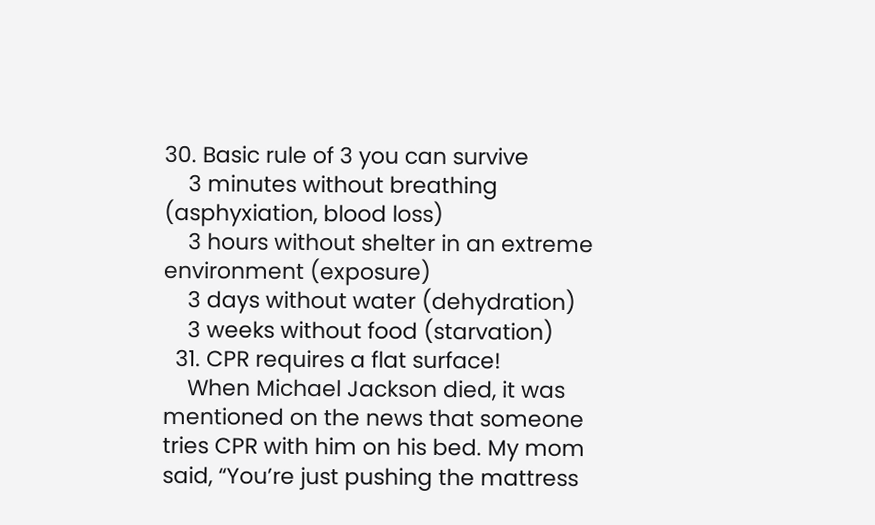30. Basic rule of 3 you can survive
    3 minutes without breathing (asphyxiation, blood loss)
    3 hours without shelter in an extreme environment (exposure)
    3 days without water (dehydration)
    3 weeks without food (starvation)
  31. CPR requires a flat surface!
    When Michael Jackson died, it was mentioned on the news that someone tries CPR with him on his bed. My mom said, “You’re just pushing the mattress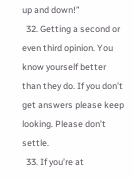up and down!”
  32. Getting a second or even third opinion. You know yourself better than they do. If you don’t get answers please keep looking. Please don’t settle.
  33. If you’re at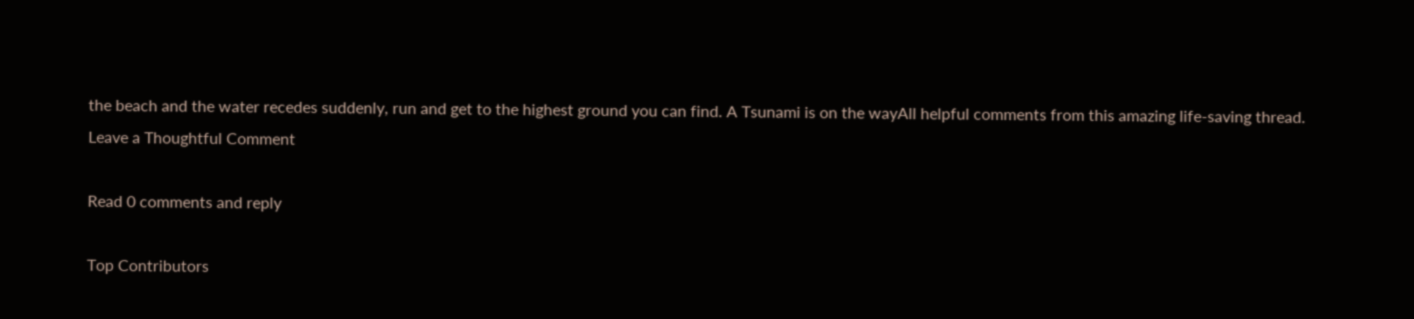the beach and the water recedes suddenly, run and get to the highest ground you can find. A Tsunami is on the wayAll helpful comments from this amazing life-saving thread.
Leave a Thoughtful Comment

Read 0 comments and reply

Top Contributors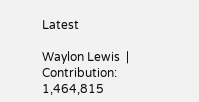Latest

Waylon Lewis  |  Contribution: 1,464,815